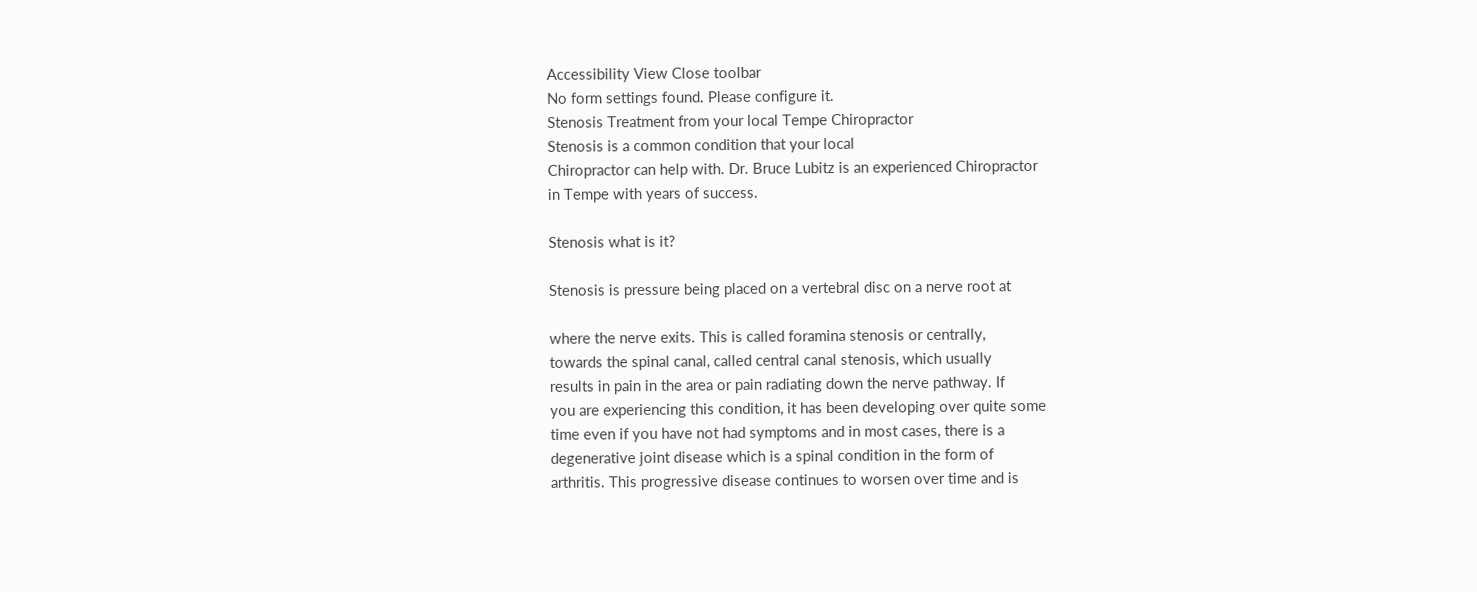Accessibility View Close toolbar
No form settings found. Please configure it.
Stenosis Treatment from your local Tempe Chiropractor
Stenosis is a common condition that your local
Chiropractor can help with. Dr. Bruce Lubitz is an experienced Chiropractor
in Tempe with years of success.

Stenosis what is it?

Stenosis is pressure being placed on a vertebral disc on a nerve root at

where the nerve exits. This is called foramina stenosis or centrally,
towards the spinal canal, called central canal stenosis, which usually
results in pain in the area or pain radiating down the nerve pathway. If
you are experiencing this condition, it has been developing over quite some
time even if you have not had symptoms and in most cases, there is a
degenerative joint disease which is a spinal condition in the form of
arthritis. This progressive disease continues to worsen over time and is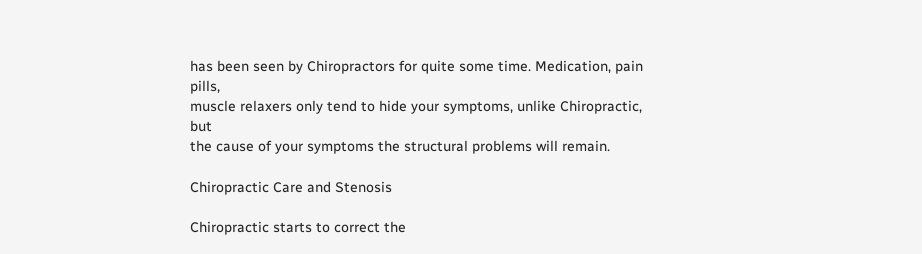has been seen by Chiropractors for quite some time. Medication, pain pills,
muscle relaxers only tend to hide your symptoms, unlike Chiropractic, but
the cause of your symptoms the structural problems will remain.

Chiropractic Care and Stenosis

Chiropractic starts to correct the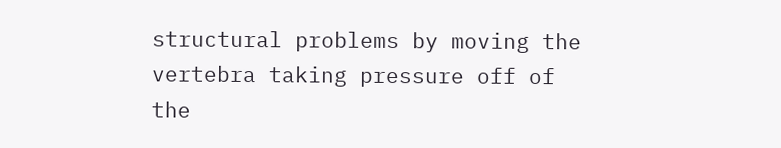structural problems by moving the
vertebra taking pressure off of the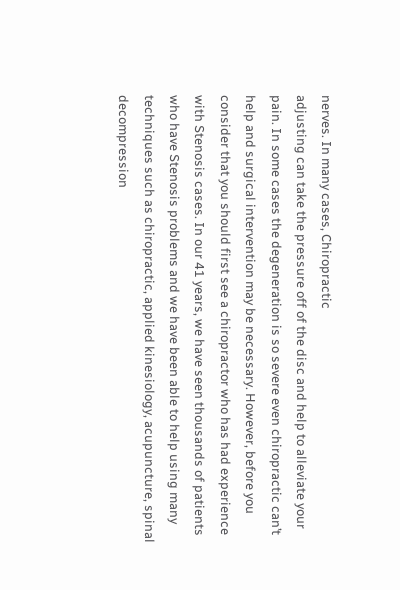nerves. In many cases, Chiropractic
adjusting can take the pressure off of the disc and help to alleviate your
pain. In some cases the degeneration is so severe even chiropractic can’t
help and surgical intervention may be necessary. However, before you
consider that you should first see a chiropractor who has had experience
with Stenosis cases. In our 41 years, we have seen thousands of patients
who have Stenosis problems and we have been able to help using many
techniques such as chiropractic, applied kinesiology, acupuncture, spinal
decompression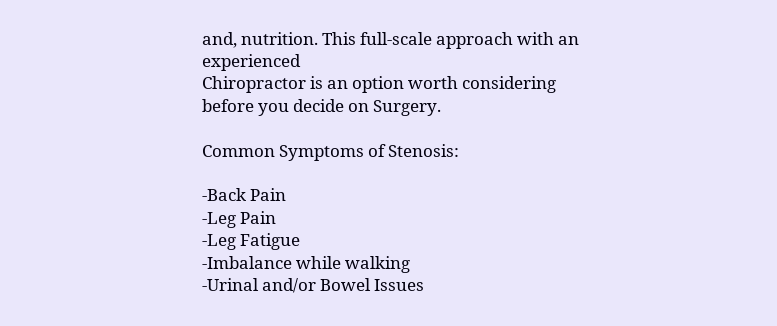and, nutrition. This full-scale approach with an experienced
Chiropractor is an option worth considering before you decide on Surgery.

Common Symptoms of Stenosis:

-Back Pain
-Leg Pain
-Leg Fatigue
-Imbalance while walking
-Urinal and/or Bowel Issues